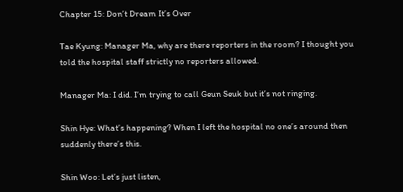Chapter 15: Don’t Dream It’s Over

Tae Kyung: Manager Ma, why are there reporters in the room? I thought you told the hospital staff strictly no reporters allowed.

Manager Ma: I did. I’m trying to call Geun Seuk but it’s not ringing.

Shin Hye: What’s happening? When I left the hospital no one’s around then suddenly there’s this.

Shin Woo: Let’s just listen,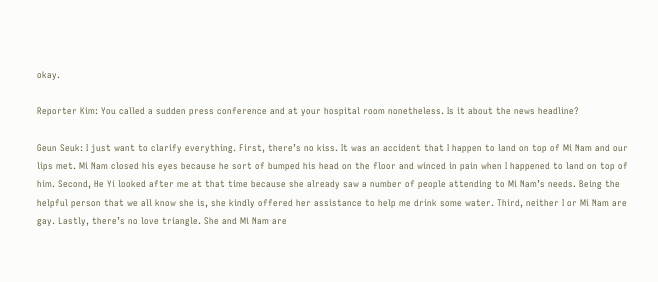okay.

Reporter Kim: You called a sudden press conference and at your hospital room nonetheless. Is it about the news headline?

Geun Seuk: I just want to clarify everything. First, there’s no kiss. It was an accident that I happen to land on top of Mi Nam and our lips met. Mi Nam closed his eyes because he sort of bumped his head on the floor and winced in pain when I happened to land on top of him. Second, He Yi looked after me at that time because she already saw a number of people attending to Mi Nam’s needs. Being the helpful person that we all know she is, she kindly offered her assistance to help me drink some water. Third, neither I or Mi Nam are gay. Lastly, there’s no love triangle. She and Mi Nam are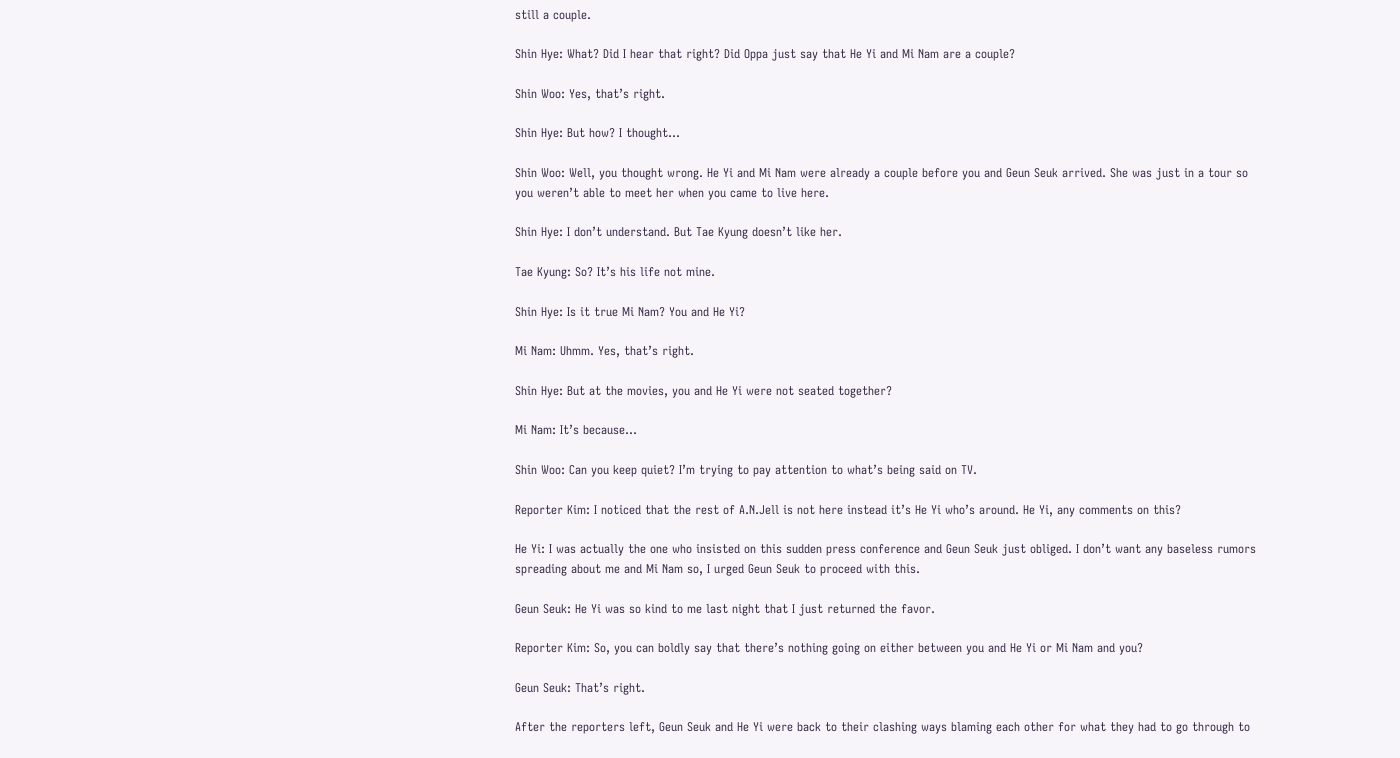still a couple.

Shin Hye: What? Did I hear that right? Did Oppa just say that He Yi and Mi Nam are a couple?

Shin Woo: Yes, that’s right.

Shin Hye: But how? I thought…

Shin Woo: Well, you thought wrong. He Yi and Mi Nam were already a couple before you and Geun Seuk arrived. She was just in a tour so you weren’t able to meet her when you came to live here.

Shin Hye: I don’t understand. But Tae Kyung doesn’t like her.

Tae Kyung: So? It’s his life not mine.

Shin Hye: Is it true Mi Nam? You and He Yi?

Mi Nam: Uhmm. Yes, that’s right.

Shin Hye: But at the movies, you and He Yi were not seated together?

Mi Nam: It’s because…

Shin Woo: Can you keep quiet? I’m trying to pay attention to what’s being said on TV.

Reporter Kim: I noticed that the rest of A.N.Jell is not here instead it’s He Yi who’s around. He Yi, any comments on this?

He Yi: I was actually the one who insisted on this sudden press conference and Geun Seuk just obliged. I don’t want any baseless rumors spreading about me and Mi Nam so, I urged Geun Seuk to proceed with this.

Geun Seuk: He Yi was so kind to me last night that I just returned the favor.

Reporter Kim: So, you can boldly say that there’s nothing going on either between you and He Yi or Mi Nam and you?

Geun Seuk: That’s right.

After the reporters left, Geun Seuk and He Yi were back to their clashing ways blaming each other for what they had to go through to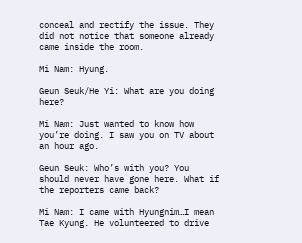conceal and rectify the issue. They did not notice that someone already came inside the room.

Mi Nam: Hyung.

Geun Seuk/He Yi: What are you doing here?

Mi Nam: Just wanted to know how you’re doing. I saw you on TV about an hour ago.

Geun Seuk: Who’s with you? You should never have gone here. What if the reporters came back?

Mi Nam: I came with Hyungnim…I mean Tae Kyung. He volunteered to drive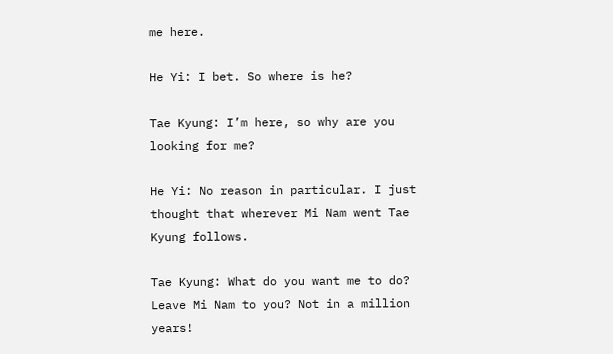me here.

He Yi: I bet. So where is he?

Tae Kyung: I’m here, so why are you looking for me?

He Yi: No reason in particular. I just thought that wherever Mi Nam went Tae Kyung follows.

Tae Kyung: What do you want me to do? Leave Mi Nam to you? Not in a million years!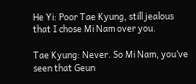He Yi: Poor Tae Kyung, still jealous that I chose Mi Nam over you.

Tae Kyung: Never. So Mi Nam, you’ve seen that Geun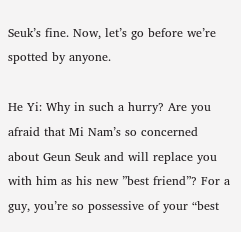Seuk’s fine. Now, let’s go before we’re spotted by anyone.

He Yi: Why in such a hurry? Are you afraid that Mi Nam’s so concerned about Geun Seuk and will replace you with him as his new ”best friend”? For a guy, you’re so possessive of your “best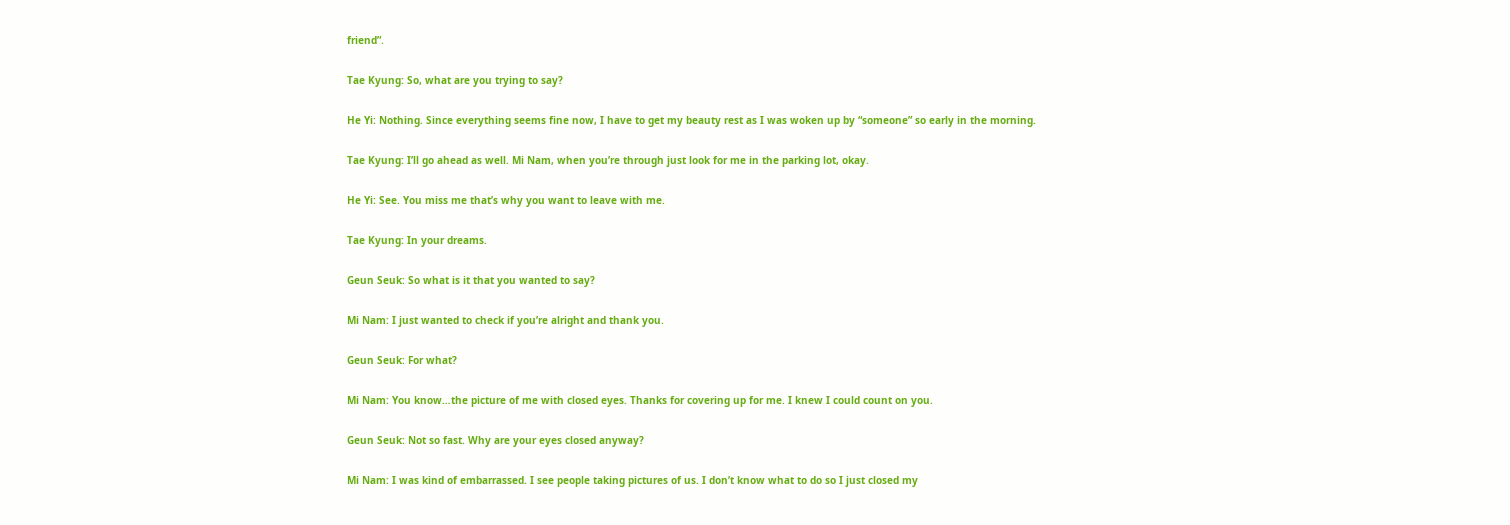friend”.

Tae Kyung: So, what are you trying to say?

He Yi: Nothing. Since everything seems fine now, I have to get my beauty rest as I was woken up by “someone” so early in the morning.

Tae Kyung: I’ll go ahead as well. Mi Nam, when you’re through just look for me in the parking lot, okay.

He Yi: See. You miss me that’s why you want to leave with me.

Tae Kyung: In your dreams.

Geun Seuk: So what is it that you wanted to say?

Mi Nam: I just wanted to check if you’re alright and thank you.

Geun Seuk: For what?

Mi Nam: You know…the picture of me with closed eyes. Thanks for covering up for me. I knew I could count on you.

Geun Seuk: Not so fast. Why are your eyes closed anyway?

Mi Nam: I was kind of embarrassed. I see people taking pictures of us. I don’t know what to do so I just closed my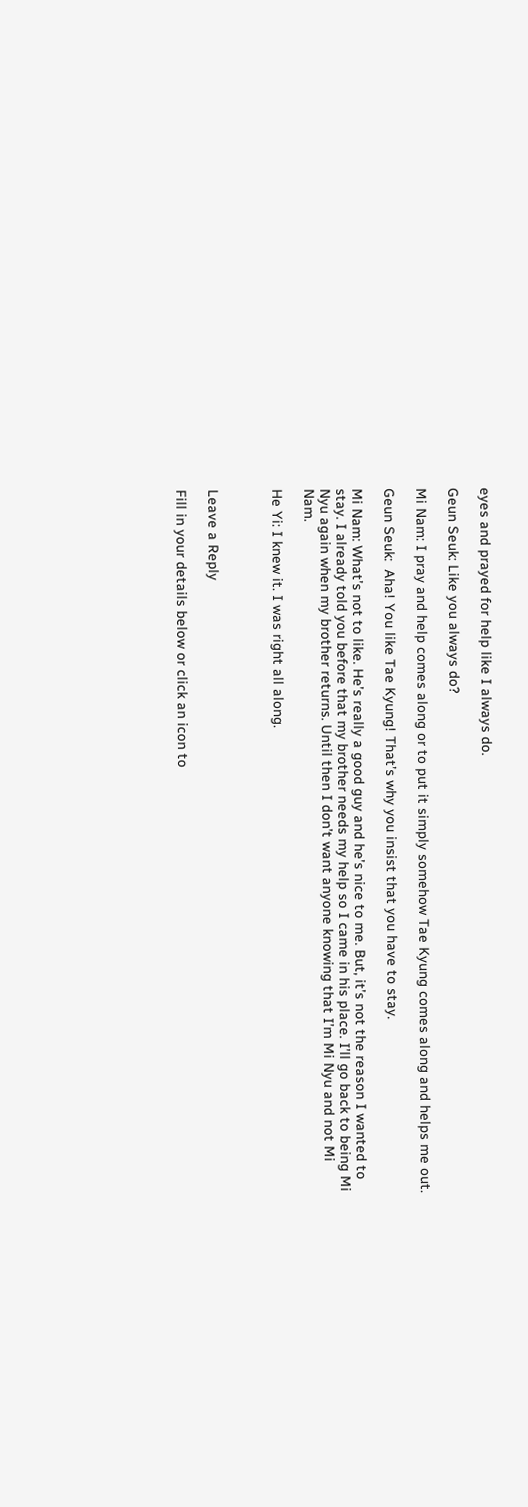eyes and prayed for help like I always do.

Geun Seuk: Like you always do?

Mi Nam: I pray and help comes along or to put it simply somehow Tae Kyung comes along and helps me out.

Geun Seuk:  Aha! You like Tae Kyung! That’s why you insist that you have to stay.

Mi Nam: What’s not to like. He’s really a good guy and he’s nice to me. But, it’s not the reason I wanted to stay. I already told you before that my brother needs my help so I came in his place. I’ll go back to being Mi Nyu again when my brother returns. Until then I don’t want anyone knowing that I’m Mi Nyu and not Mi Nam.

He Yi: I knew it. I was right all along.



Leave a Reply

Fill in your details below or click an icon to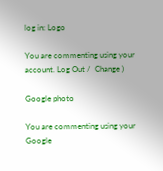log in: Logo

You are commenting using your account. Log Out /  Change )

Google photo

You are commenting using your Google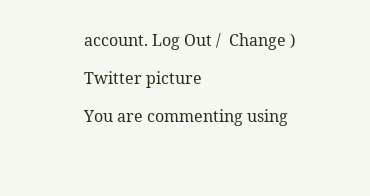account. Log Out /  Change )

Twitter picture

You are commenting using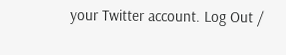your Twitter account. Log Out /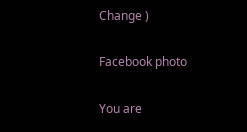Change )

Facebook photo

You are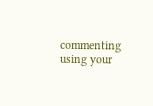commenting using your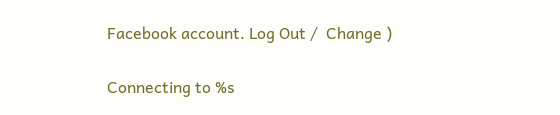Facebook account. Log Out /  Change )

Connecting to %s